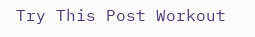Try This Post Workout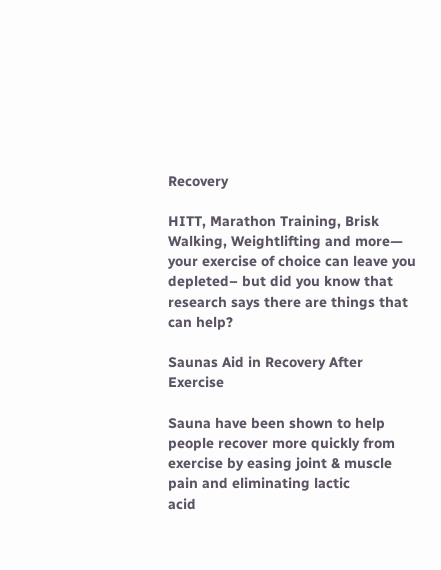Recovery

HITT, Marathon Training, Brisk Walking, Weightlifting and more— your exercise of choice can leave you depleted– but did you know that research says there are things that can help?

Saunas Aid in Recovery After Exercise

Sauna have been shown to help people recover more quickly from exercise by easing joint & muscle pain and eliminating lactic
acid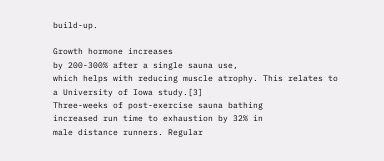build-up.

Growth hormone increases
by 200-300% after a single sauna use,
which helps with reducing muscle atrophy. This relates to a University of Iowa study.[3]
Three-weeks of post-exercise sauna bathing
increased run time to exhaustion by 32% in
male distance runners. Regular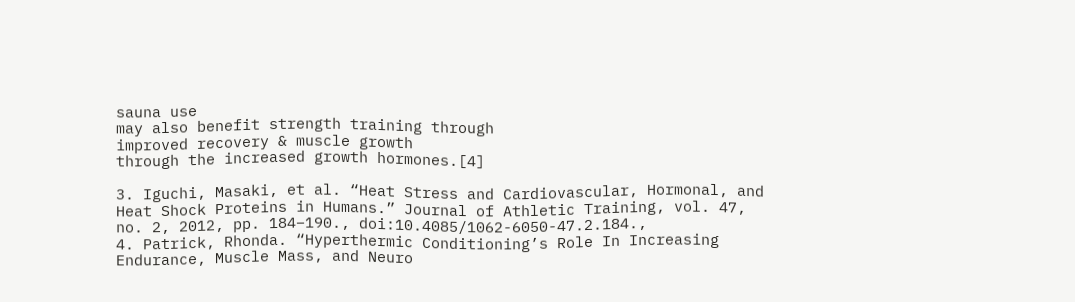sauna use
may also benefit strength training through
improved recovery & muscle growth
through the increased growth hormones.[4]

3. Iguchi, Masaki, et al. “Heat Stress and Cardiovascular, Hormonal, and
Heat Shock Proteins in Humans.” Journal of Athletic Training, vol. 47,
no. 2, 2012, pp. 184–190., doi:10.4085/1062-6050-47.2.184.,
4. Patrick, Rhonda. “Hyperthermic Conditioning’s Role In Increasing
Endurance, Muscle Mass, and Neuro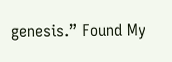genesis.” Found My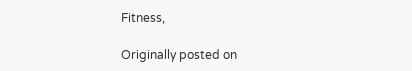Fitness,

Originally posted on